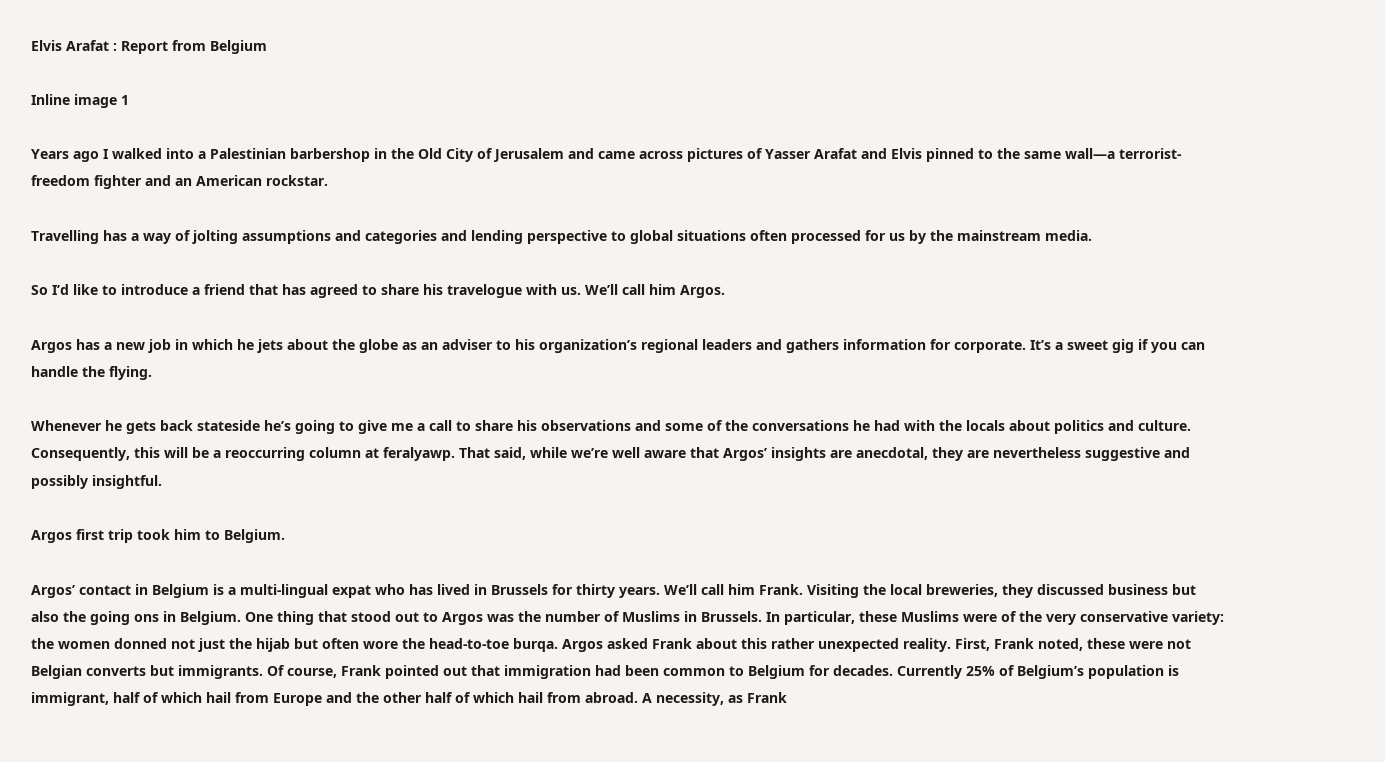Elvis Arafat : Report from Belgium

Inline image 1

Years ago I walked into a Palestinian barbershop in the Old City of Jerusalem and came across pictures of Yasser Arafat and Elvis pinned to the same wall—a terrorist-freedom fighter and an American rockstar.

Travelling has a way of jolting assumptions and categories and lending perspective to global situations often processed for us by the mainstream media.

So I’d like to introduce a friend that has agreed to share his travelogue with us. We’ll call him Argos.

Argos has a new job in which he jets about the globe as an adviser to his organization’s regional leaders and gathers information for corporate. It’s a sweet gig if you can handle the flying.

Whenever he gets back stateside he’s going to give me a call to share his observations and some of the conversations he had with the locals about politics and culture. Consequently, this will be a reoccurring column at feralyawp. That said, while we’re well aware that Argos’ insights are anecdotal, they are nevertheless suggestive and possibly insightful.

Argos first trip took him to Belgium.

Argos’ contact in Belgium is a multi-lingual expat who has lived in Brussels for thirty years. We’ll call him Frank. Visiting the local breweries, they discussed business but also the going ons in Belgium. One thing that stood out to Argos was the number of Muslims in Brussels. In particular, these Muslims were of the very conservative variety: the women donned not just the hijab but often wore the head-to-toe burqa. Argos asked Frank about this rather unexpected reality. First, Frank noted, these were not Belgian converts but immigrants. Of course, Frank pointed out that immigration had been common to Belgium for decades. Currently 25% of Belgium’s population is immigrant, half of which hail from Europe and the other half of which hail from abroad. A necessity, as Frank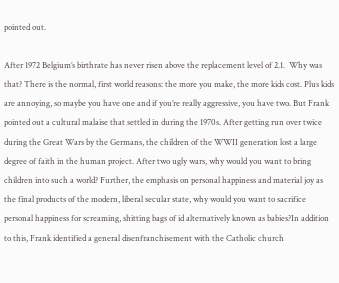pointed out.

After 1972 Belgium’s birthrate has never risen above the replacement level of 2.1.  Why was that? There is the normal, first world reasons: the more you make, the more kids cost. Plus kids are annoying, so maybe you have one and if you’re really aggressive, you have two. But Frank pointed out a cultural malaise that settled in during the 1970s. After getting run over twice during the Great Wars by the Germans, the children of the WWII generation lost a large degree of faith in the human project. After two ugly wars, why would you want to bring children into such a world? Further, the emphasis on personal happiness and material joy as the final products of the modern, liberal secular state, why would you want to sacrifice personal happiness for screaming, shitting bags of id alternatively known as babies?In addition to this, Frank identified a general disenfranchisement with the Catholic church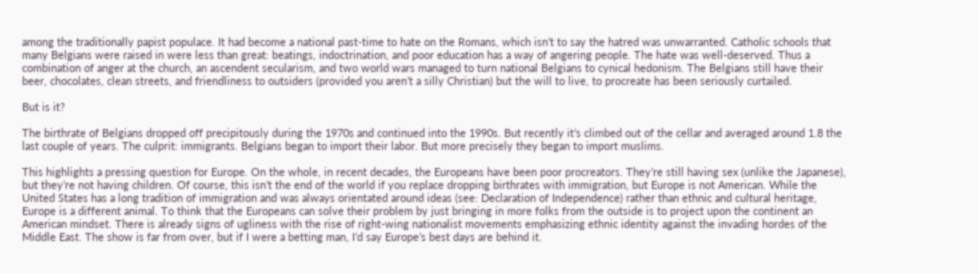among the traditionally papist populace. It had become a national past-time to hate on the Romans, which isn’t to say the hatred was unwarranted. Catholic schools that many Belgians were raised in were less than great: beatings, indoctrination, and poor education has a way of angering people. The hate was well-deserved. Thus a combination of anger at the church, an ascendent secularism, and two world wars managed to turn national Belgians to cynical hedonism. The Belgians still have their beer, chocolates, clean streets, and friendliness to outsiders (provided you aren’t a silly Christian) but the will to live, to procreate has been seriously curtailed.

But is it?

The birthrate of Belgians dropped off precipitously during the 1970s and continued into the 1990s. But recently it’s climbed out of the cellar and averaged around 1.8 the last couple of years. The culprit: immigrants. Belgians began to import their labor. But more precisely they began to import muslims.

This highlights a pressing question for Europe. On the whole, in recent decades, the Europeans have been poor procreators. They’re still having sex (unlike the Japanese), but they’re not having children. Of course, this isn’t the end of the world if you replace dropping birthrates with immigration, but Europe is not American. While the United States has a long tradition of immigration and was always orientated around ideas (see: Declaration of Independence) rather than ethnic and cultural heritage, Europe is a different animal. To think that the Europeans can solve their problem by just bringing in more folks from the outside is to project upon the continent an American mindset. There is already signs of ugliness with the rise of right-wing nationalist movements emphasizing ethnic identity against the invading hordes of the Middle East. The show is far from over, but if I were a betting man, I’d say Europe’s best days are behind it.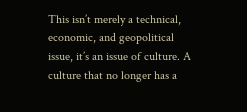This isn’t merely a technical, economic, and geopolitical issue, it’s an issue of culture. A culture that no longer has a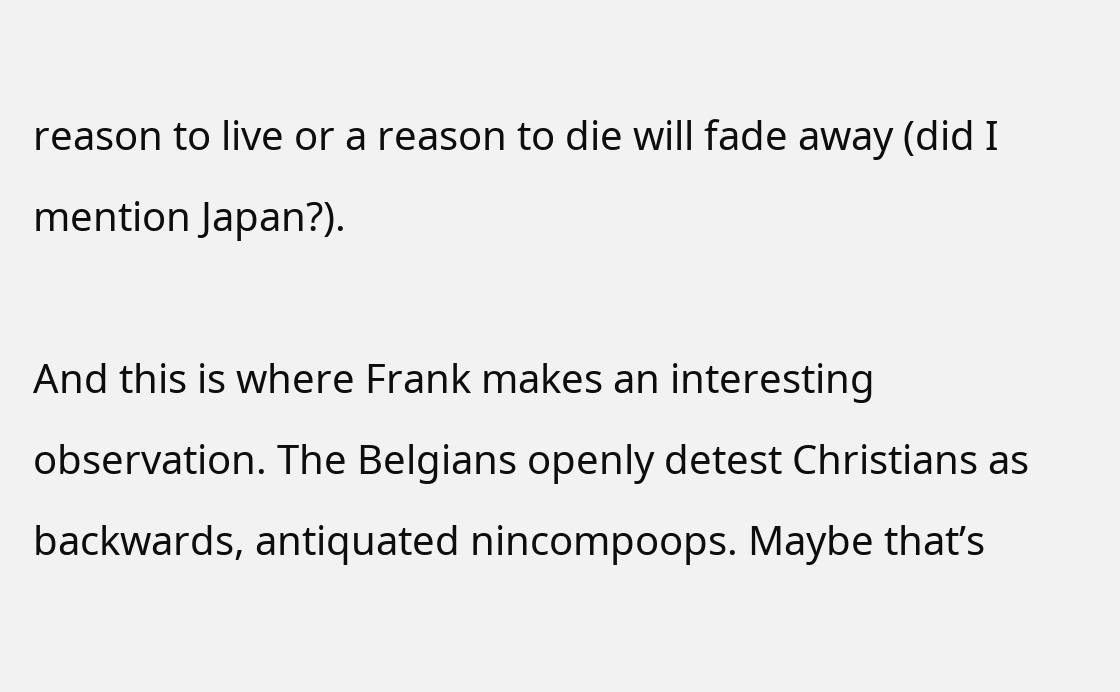reason to live or a reason to die will fade away (did I mention Japan?).

And this is where Frank makes an interesting observation. The Belgians openly detest Christians as backwards, antiquated nincompoops. Maybe that’s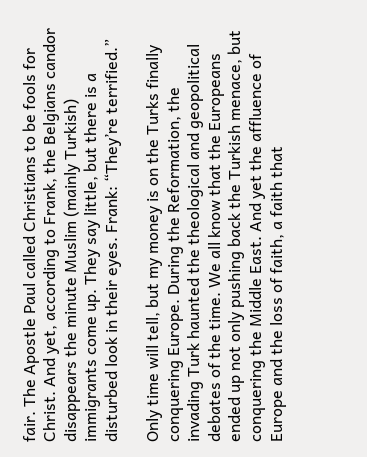fair. The Apostle Paul called Christians to be fools for Christ. And yet, according to Frank, the Belgians candor disappears the minute Muslim (mainly Turkish) immigrants come up. They say little, but there is a disturbed look in their eyes. Frank: “They’re terrified.”

Only time will tell, but my money is on the Turks finally conquering Europe. During the Reformation, the invading Turk haunted the theological and geopolitical debates of the time. We all know that the Europeans ended up not only pushing back the Turkish menace, but conquering the Middle East. And yet the affluence of Europe and the loss of faith, a faith that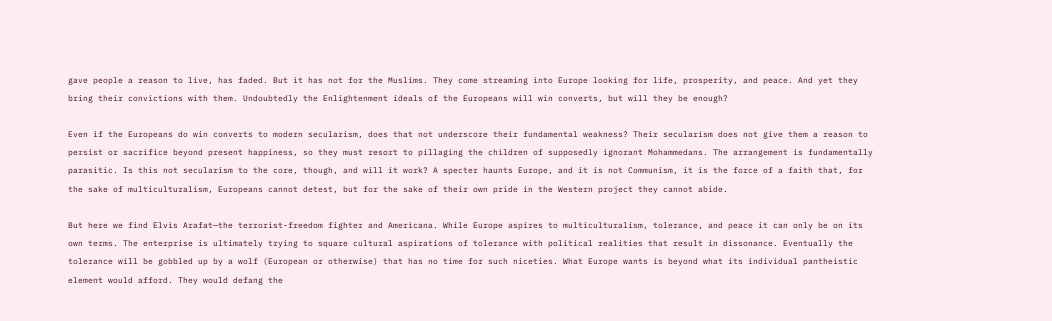gave people a reason to live, has faded. But it has not for the Muslims. They come streaming into Europe looking for life, prosperity, and peace. And yet they bring their convictions with them. Undoubtedly the Enlightenment ideals of the Europeans will win converts, but will they be enough?

Even if the Europeans do win converts to modern secularism, does that not underscore their fundamental weakness? Their secularism does not give them a reason to persist or sacrifice beyond present happiness, so they must resort to pillaging the children of supposedly ignorant Mohammedans. The arrangement is fundamentally parasitic. Is this not secularism to the core, though, and will it work? A specter haunts Europe, and it is not Communism, it is the force of a faith that, for the sake of multiculturalism, Europeans cannot detest, but for the sake of their own pride in the Western project they cannot abide.

But here we find Elvis Arafat—the terrorist-freedom fighter and Americana. While Europe aspires to multiculturalism, tolerance, and peace it can only be on its own terms. The enterprise is ultimately trying to square cultural aspirations of tolerance with political realities that result in dissonance. Eventually the tolerance will be gobbled up by a wolf (European or otherwise) that has no time for such niceties. What Europe wants is beyond what its individual pantheistic element would afford. They would defang the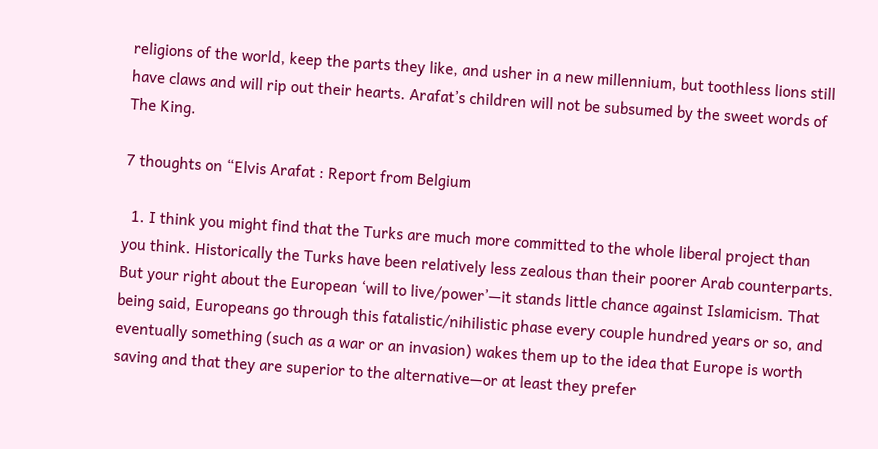religions of the world, keep the parts they like, and usher in a new millennium, but toothless lions still have claws and will rip out their hearts. Arafat’s children will not be subsumed by the sweet words of The King.

7 thoughts on “Elvis Arafat : Report from Belgium

  1. I think you might find that the Turks are much more committed to the whole liberal project than you think. Historically the Turks have been relatively less zealous than their poorer Arab counterparts. But your right about the European ‘will to live/power’—it stands little chance against Islamicism. That being said, Europeans go through this fatalistic/nihilistic phase every couple hundred years or so, and eventually something (such as a war or an invasion) wakes them up to the idea that Europe is worth saving and that they are superior to the alternative—or at least they prefer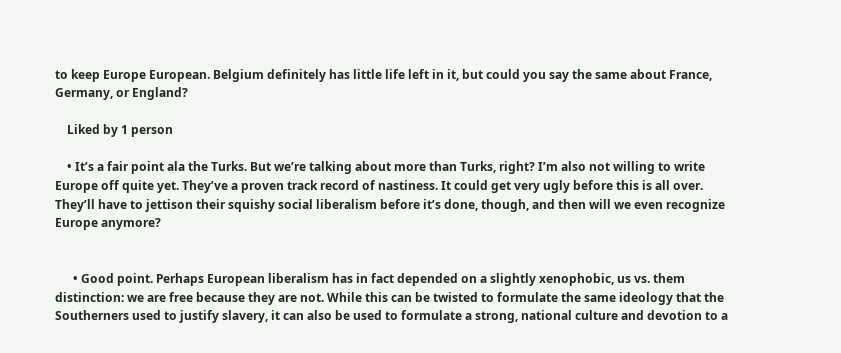to keep Europe European. Belgium definitely has little life left in it, but could you say the same about France, Germany, or England?

    Liked by 1 person

    • It’s a fair point ala the Turks. But we’re talking about more than Turks, right? I’m also not willing to write Europe off quite yet. They’ve a proven track record of nastiness. It could get very ugly before this is all over. They’ll have to jettison their squishy social liberalism before it’s done, though, and then will we even recognize Europe anymore?


      • Good point. Perhaps European liberalism has in fact depended on a slightly xenophobic, us vs. them distinction: we are free because they are not. While this can be twisted to formulate the same ideology that the Southerners used to justify slavery, it can also be used to formulate a strong, national culture and devotion to a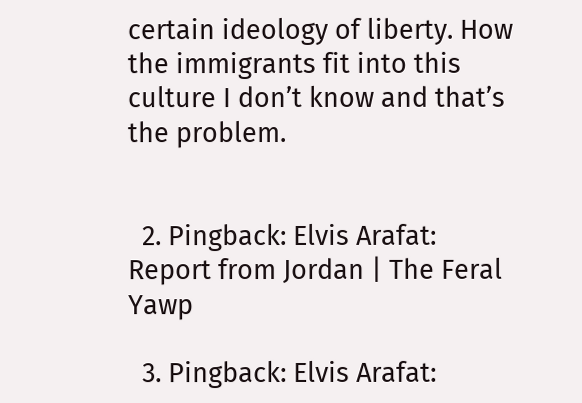certain ideology of liberty. How the immigrants fit into this culture I don’t know and that’s the problem.


  2. Pingback: Elvis Arafat: Report from Jordan | The Feral Yawp

  3. Pingback: Elvis Arafat: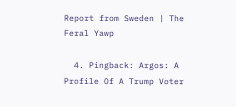Report from Sweden | The Feral Yawp

  4. Pingback: Argos: A Profile Of A Trump Voter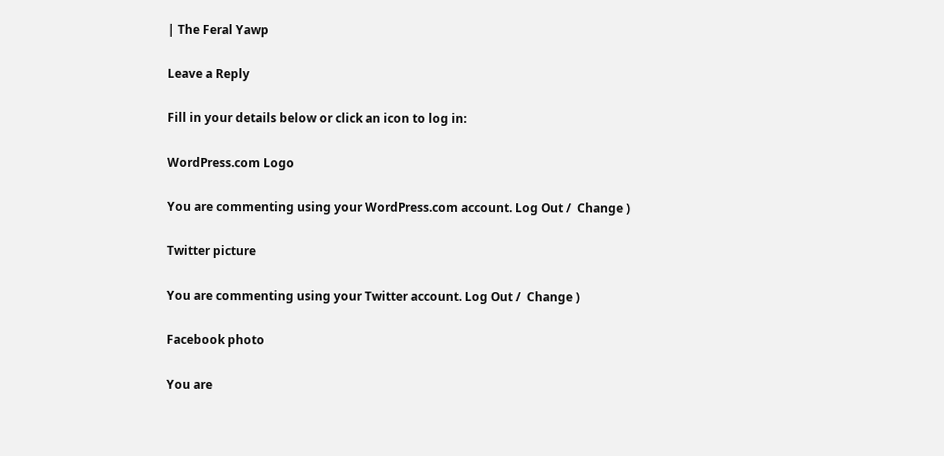| The Feral Yawp

Leave a Reply

Fill in your details below or click an icon to log in:

WordPress.com Logo

You are commenting using your WordPress.com account. Log Out /  Change )

Twitter picture

You are commenting using your Twitter account. Log Out /  Change )

Facebook photo

You are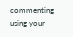commenting using your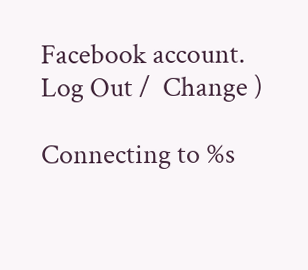Facebook account. Log Out /  Change )

Connecting to %s